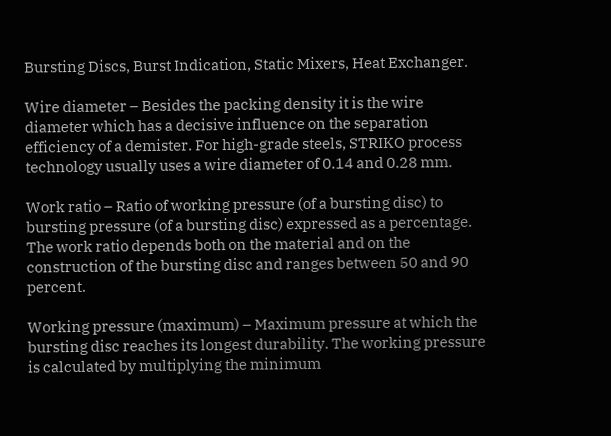Bursting Discs, Burst Indication, Static Mixers, Heat Exchanger.

Wire diameter – Besides the packing density it is the wire diameter which has a decisive influence on the separation efficiency of a demister. For high-grade steels, STRIKO process technology usually uses a wire diameter of 0.14 and 0.28 mm.

Work ratio – Ratio of working pressure (of a bursting disc) to bursting pressure (of a bursting disc) expressed as a percentage. The work ratio depends both on the material and on the construction of the bursting disc and ranges between 50 and 90 percent.

Working pressure (maximum) – Maximum pressure at which the bursting disc reaches its longest durability. The working pressure is calculated by multiplying the minimum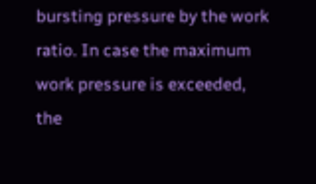bursting pressure by the work ratio. In case the maximum work pressure is exceeded, the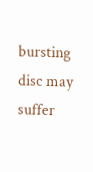bursting disc may suffer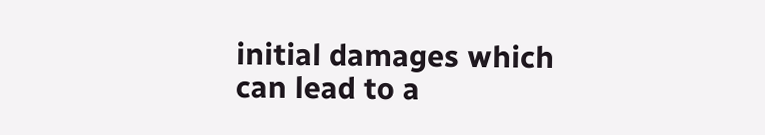initial damages which can lead to a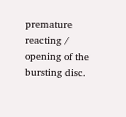premature reacting / opening of the bursting disc.